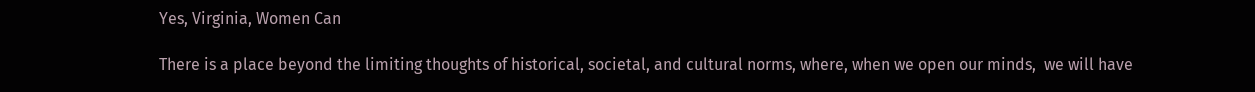Yes, Virginia, Women Can

There is a place beyond the limiting thoughts of historical, societal, and cultural norms, where, when we open our minds,  we will have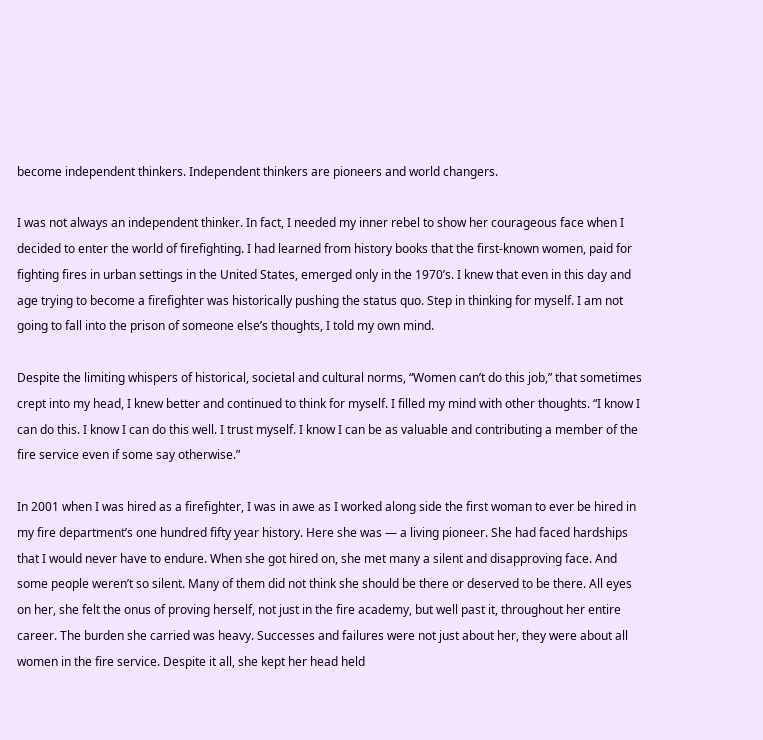become independent thinkers. Independent thinkers are pioneers and world changers.

I was not always an independent thinker. In fact, I needed my inner rebel to show her courageous face when I decided to enter the world of firefighting. I had learned from history books that the first-known women, paid for fighting fires in urban settings in the United States, emerged only in the 1970’s. I knew that even in this day and age trying to become a firefighter was historically pushing the status quo. Step in thinking for myself. I am not going to fall into the prison of someone else’s thoughts, I told my own mind.

Despite the limiting whispers of historical, societal and cultural norms, “Women can’t do this job,” that sometimes crept into my head, I knew better and continued to think for myself. I filled my mind with other thoughts. “I know I can do this. I know I can do this well. I trust myself. I know I can be as valuable and contributing a member of the fire service even if some say otherwise.”

In 2001 when I was hired as a firefighter, I was in awe as I worked along side the first woman to ever be hired in my fire department’s one hundred fifty year history. Here she was — a living pioneer. She had faced hardships that I would never have to endure. When she got hired on, she met many a silent and disapproving face. And some people weren’t so silent. Many of them did not think she should be there or deserved to be there. All eyes on her, she felt the onus of proving herself, not just in the fire academy, but well past it, throughout her entire career. The burden she carried was heavy. Successes and failures were not just about her, they were about all women in the fire service. Despite it all, she kept her head held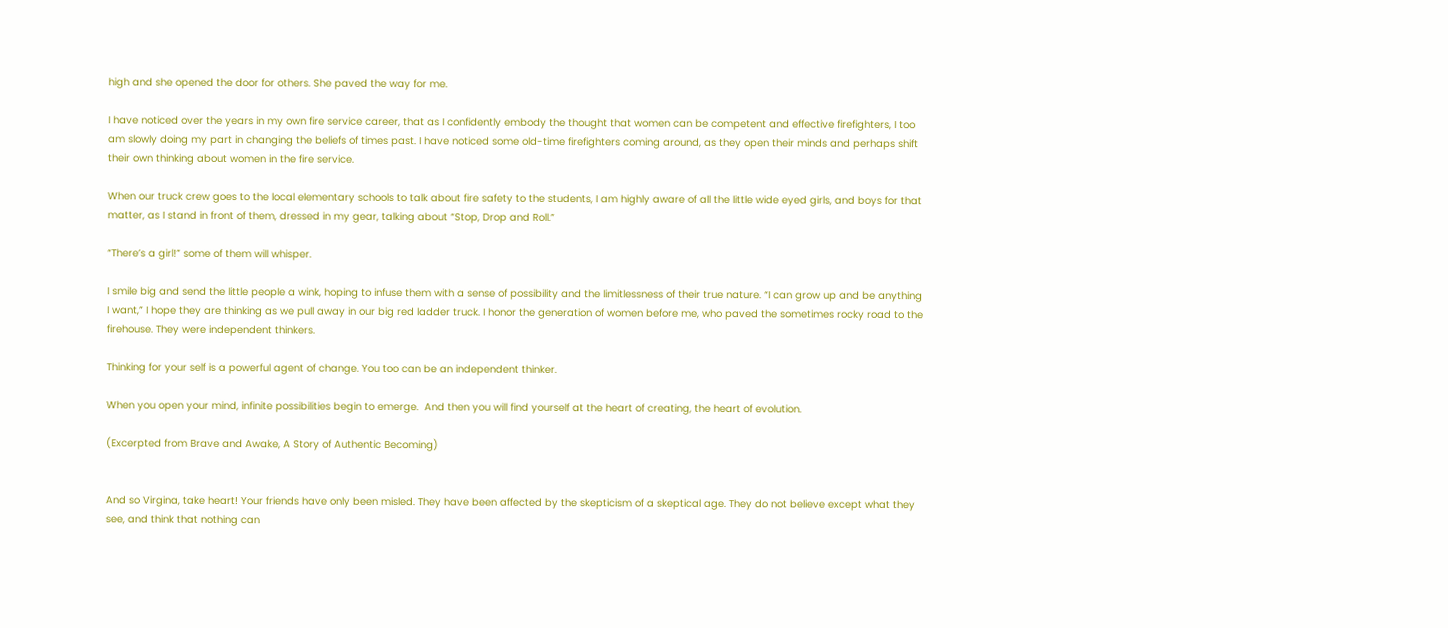high and she opened the door for others. She paved the way for me.

I have noticed over the years in my own fire service career, that as I confidently embody the thought that women can be competent and effective firefighters, I too am slowly doing my part in changing the beliefs of times past. I have noticed some old-time firefighters coming around, as they open their minds and perhaps shift their own thinking about women in the fire service.

When our truck crew goes to the local elementary schools to talk about fire safety to the students, I am highly aware of all the little wide eyed girls, and boys for that matter, as I stand in front of them, dressed in my gear, talking about “Stop, Drop and Roll.”

“There’s a girl!” some of them will whisper.

I smile big and send the little people a wink, hoping to infuse them with a sense of possibility and the limitlessness of their true nature. “I can grow up and be anything I want,” I hope they are thinking as we pull away in our big red ladder truck. I honor the generation of women before me, who paved the sometimes rocky road to the firehouse. They were independent thinkers.

Thinking for your self is a powerful agent of change. You too can be an independent thinker.

When you open your mind, infinite possibilities begin to emerge.  And then you will find yourself at the heart of creating, the heart of evolution.

(Excerpted from Brave and Awake, A Story of Authentic Becoming)


And so Virgina, take heart! Your friends have only been misled. They have been affected by the skepticism of a skeptical age. They do not believe except what they see, and think that nothing can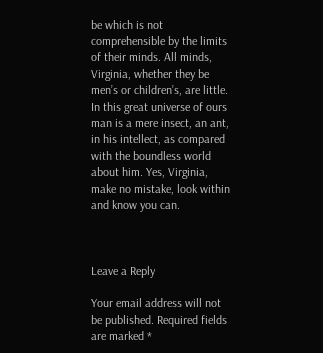be which is not comprehensible by the limits of their minds. All minds, Virginia, whether they be men’s or children’s, are little. In this great universe of ours man is a mere insect, an ant, in his intellect, as compared with the boundless world about him. Yes, Virginia, make no mistake, look within and know you can.



Leave a Reply

Your email address will not be published. Required fields are marked *